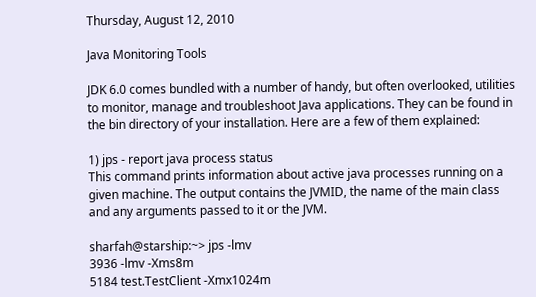Thursday, August 12, 2010

Java Monitoring Tools

JDK 6.0 comes bundled with a number of handy, but often overlooked, utilities to monitor, manage and troubleshoot Java applications. They can be found in the bin directory of your installation. Here are a few of them explained:

1) jps - report java process status
This command prints information about active java processes running on a given machine. The output contains the JVMID, the name of the main class and any arguments passed to it or the JVM.

sharfah@starship:~> jps -lmv
3936 -lmv -Xms8m
5184 test.TestClient -Xmx1024m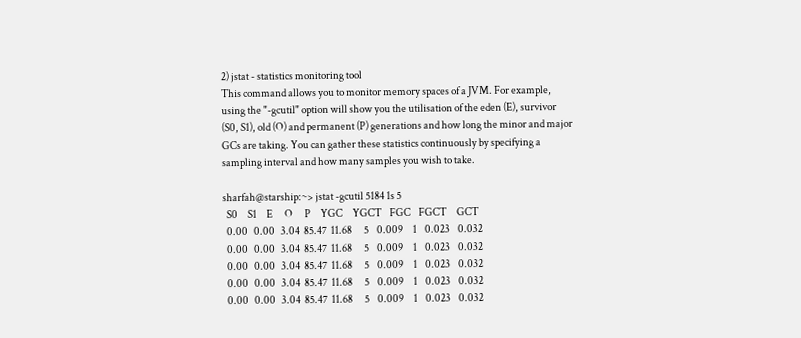2) jstat - statistics monitoring tool
This command allows you to monitor memory spaces of a JVM. For example, using the "-gcutil" option will show you the utilisation of the eden (E), survivor (S0, S1), old (O) and permanent (P) generations and how long the minor and major GCs are taking. You can gather these statistics continuously by specifying a sampling interval and how many samples you wish to take.

sharfah@starship:~> jstat -gcutil 5184 1s 5
  S0     S1     E      O      P     YGC     YGCT    FGC    FGCT     GCT
  0.00   0.00   3.04  85.47  11.68      5    0.009     1    0.023    0.032
  0.00   0.00   3.04  85.47  11.68      5    0.009     1    0.023    0.032
  0.00   0.00   3.04  85.47  11.68      5    0.009     1    0.023    0.032
  0.00   0.00   3.04  85.47  11.68      5    0.009     1    0.023    0.032
  0.00   0.00   3.04  85.47  11.68      5    0.009     1    0.023    0.032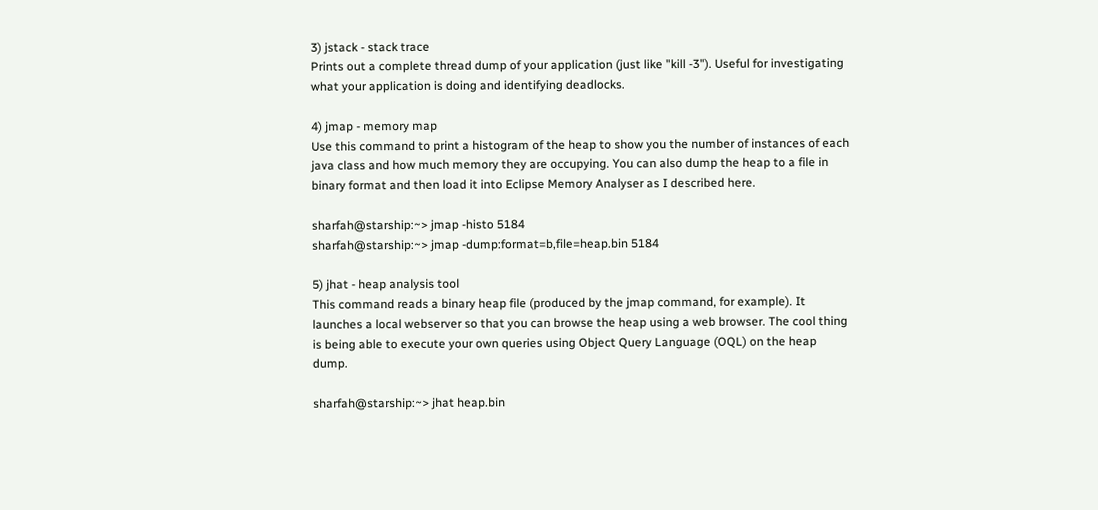3) jstack - stack trace
Prints out a complete thread dump of your application (just like "kill -3"). Useful for investigating what your application is doing and identifying deadlocks.

4) jmap - memory map
Use this command to print a histogram of the heap to show you the number of instances of each java class and how much memory they are occupying. You can also dump the heap to a file in binary format and then load it into Eclipse Memory Analyser as I described here.

sharfah@starship:~> jmap -histo 5184
sharfah@starship:~> jmap -dump:format=b,file=heap.bin 5184

5) jhat - heap analysis tool
This command reads a binary heap file (produced by the jmap command, for example). It launches a local webserver so that you can browse the heap using a web browser. The cool thing is being able to execute your own queries using Object Query Language (OQL) on the heap dump.

sharfah@starship:~> jhat heap.bin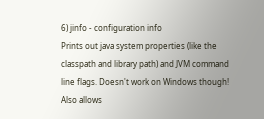6) jinfo - configuration info
Prints out java system properties (like the classpath and library path) and JVM command line flags. Doesn't work on Windows though! Also allows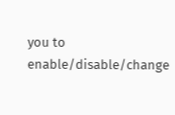you to enable/disable/change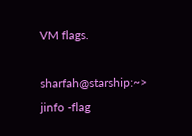VM flags.

sharfah@starship:~> jinfo -flag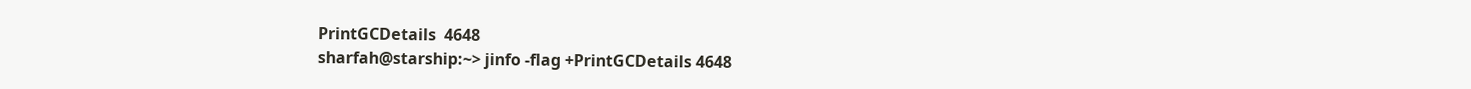PrintGCDetails  4648
sharfah@starship:~> jinfo -flag +PrintGCDetails 4648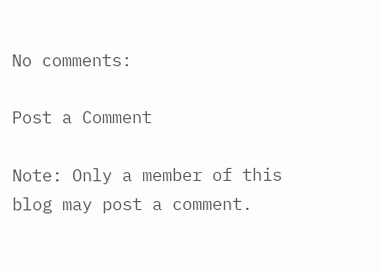No comments:

Post a Comment

Note: Only a member of this blog may post a comment.